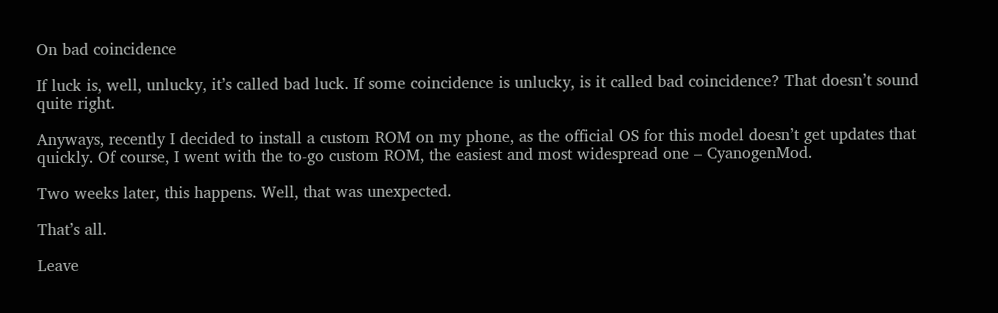On bad coincidence

If luck is, well, unlucky, it’s called bad luck. If some coincidence is unlucky, is it called bad coincidence? That doesn’t sound quite right.

Anyways, recently I decided to install a custom ROM on my phone, as the official OS for this model doesn’t get updates that quickly. Of course, I went with the to-go custom ROM, the easiest and most widespread one – CyanogenMod.

Two weeks later, this happens. Well, that was unexpected.

That’s all.

Leave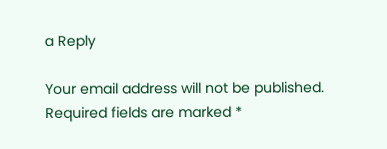a Reply

Your email address will not be published. Required fields are marked *